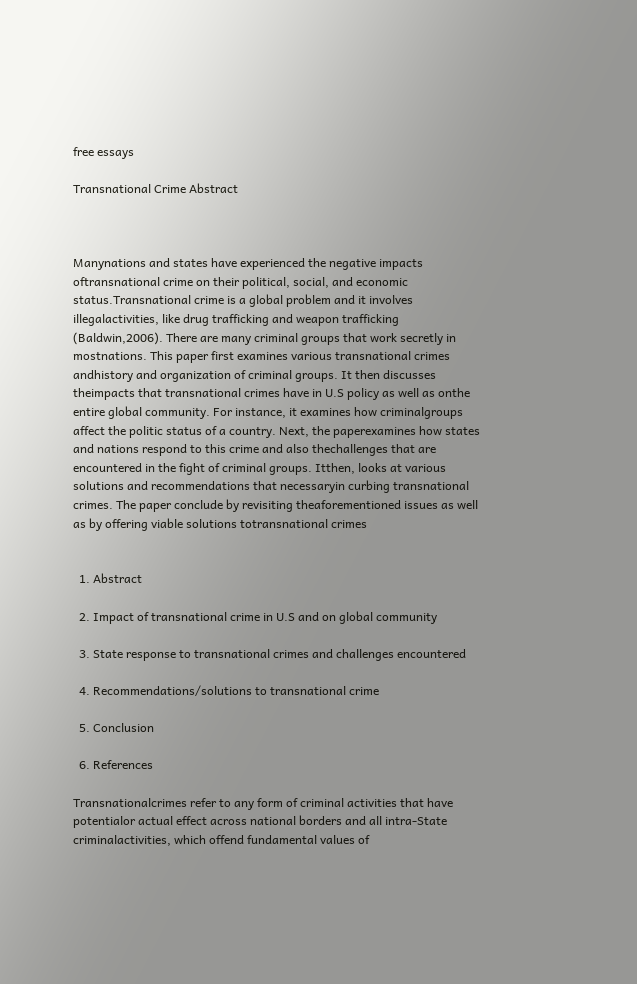free essays

Transnational Crime Abstract



Manynations and states have experienced the negative impacts oftransnational crime on their political, social, and economic status.Transnational crime is a global problem and it involves illegalactivities, like drug trafficking and weapon trafficking (Baldwin,2006). There are many criminal groups that work secretly in mostnations. This paper first examines various transnational crimes andhistory and organization of criminal groups. It then discusses theimpacts that transnational crimes have in U.S policy as well as onthe entire global community. For instance, it examines how criminalgroups affect the politic status of a country. Next, the paperexamines how states and nations respond to this crime and also thechallenges that are encountered in the fight of criminal groups. Itthen, looks at various solutions and recommendations that necessaryin curbing transnational crimes. The paper conclude by revisiting theaforementioned issues as well as by offering viable solutions totransnational crimes


  1. Abstract

  2. Impact of transnational crime in U.S and on global community

  3. State response to transnational crimes and challenges encountered

  4. Recommendations/solutions to transnational crime

  5. Conclusion

  6. References

Transnationalcrimes refer to any form of criminal activities that have potentialor actual effect across national borders and all intra-State criminalactivities, which offend fundamental values of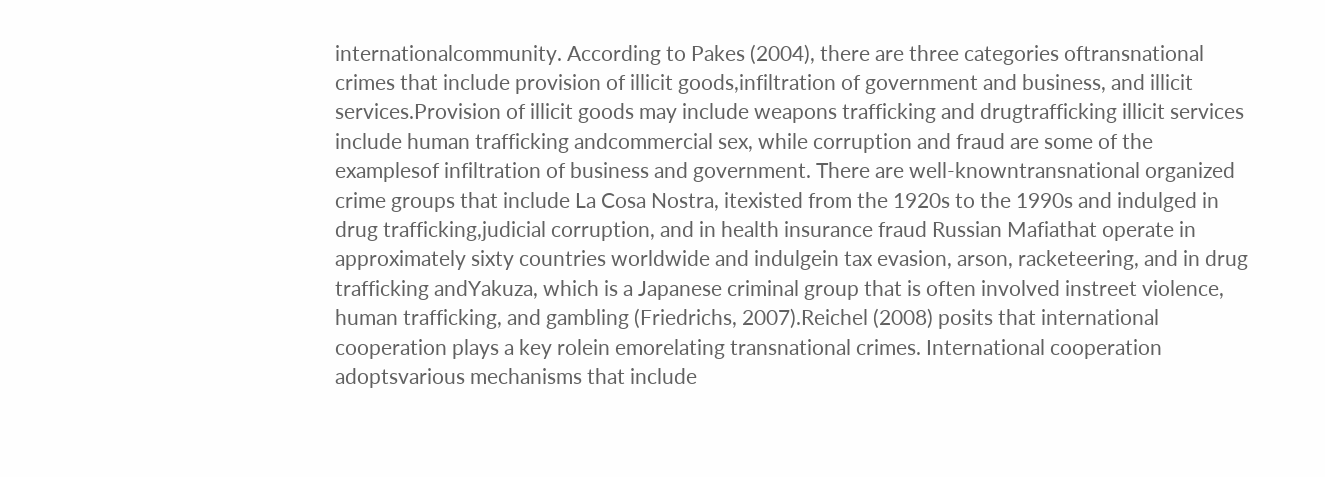internationalcommunity. According to Pakes (2004), there are three categories oftransnational crimes that include provision of illicit goods,infiltration of government and business, and illicit services.Provision of illicit goods may include weapons trafficking and drugtrafficking illicit services include human trafficking andcommercial sex, while corruption and fraud are some of the examplesof infiltration of business and government. There are well-knowntransnational organized crime groups that include La Cosa Nostra, itexisted from the 1920s to the 1990s and indulged in drug trafficking,judicial corruption, and in health insurance fraud Russian Mafiathat operate in approximately sixty countries worldwide and indulgein tax evasion, arson, racketeering, and in drug trafficking andYakuza, which is a Japanese criminal group that is often involved instreet violence, human trafficking, and gambling (Friedrichs, 2007).Reichel (2008) posits that international cooperation plays a key rolein emorelating transnational crimes. International cooperation adoptsvarious mechanisms that include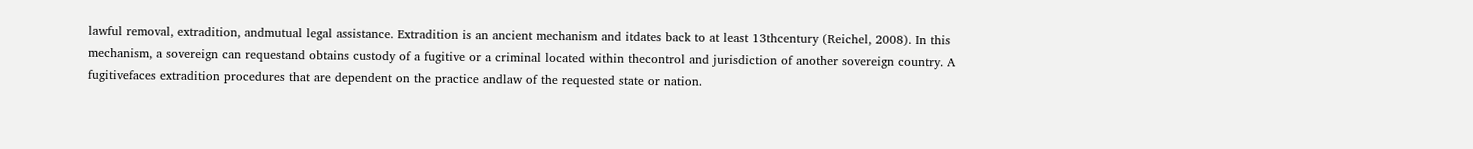lawful removal, extradition, andmutual legal assistance. Extradition is an ancient mechanism and itdates back to at least 13thcentury (Reichel, 2008). In this mechanism, a sovereign can requestand obtains custody of a fugitive or a criminal located within thecontrol and jurisdiction of another sovereign country. A fugitivefaces extradition procedures that are dependent on the practice andlaw of the requested state or nation.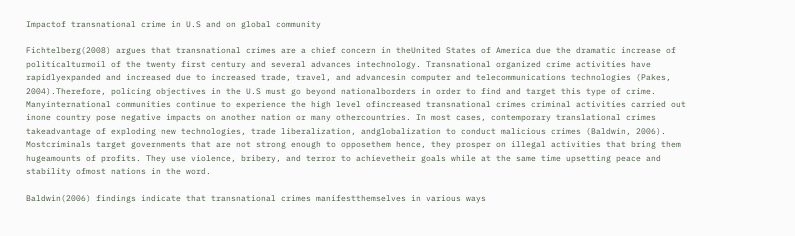Impactof transnational crime in U.S and on global community

Fichtelberg(2008) argues that transnational crimes are a chief concern in theUnited States of America due the dramatic increase of politicalturmoil of the twenty first century and several advances intechnology. Transnational organized crime activities have rapidlyexpanded and increased due to increased trade, travel, and advancesin computer and telecommunications technologies (Pakes, 2004).Therefore, policing objectives in the U.S must go beyond nationalborders in order to find and target this type of crime. Manyinternational communities continue to experience the high level ofincreased transnational crimes criminal activities carried out inone country pose negative impacts on another nation or many othercountries. In most cases, contemporary translational crimes takeadvantage of exploding new technologies, trade liberalization, andglobalization to conduct malicious crimes (Baldwin, 2006). Mostcriminals target governments that are not strong enough to opposethem hence, they prosper on illegal activities that bring them hugeamounts of profits. They use violence, bribery, and terror to achievetheir goals while at the same time upsetting peace and stability ofmost nations in the word.

Baldwin(2006) findings indicate that transnational crimes manifestthemselves in various ways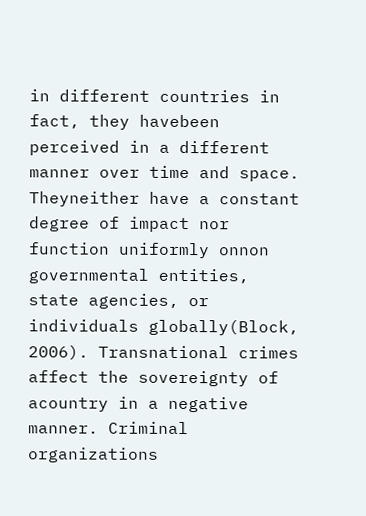in different countries in fact, they havebeen perceived in a different manner over time and space. Theyneither have a constant degree of impact nor function uniformly onnon governmental entities, state agencies, or individuals globally(Block, 2006). Transnational crimes affect the sovereignty of acountry in a negative manner. Criminal organizations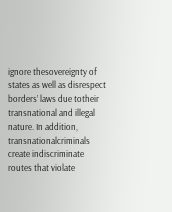ignore thesovereignty of states as well as disrespect borders’ laws due totheir transnational and illegal nature. In addition, transnationalcriminals create indiscriminate routes that violate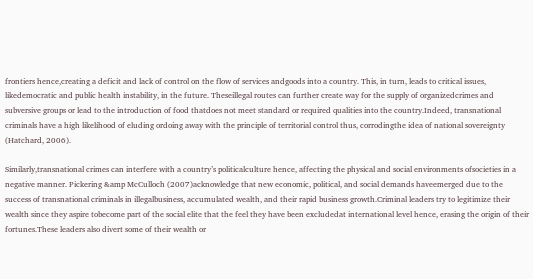frontiers hence,creating a deficit and lack of control on the flow of services andgoods into a country. This, in turn, leads to critical issues, likedemocratic and public health instability, in the future. Theseillegal routes can further create way for the supply of organizedcrimes and subversive groups or lead to the introduction of food thatdoes not meet standard or required qualities into the country.Indeed, transnational criminals have a high likelihood of eluding ordoing away with the principle of territorial control thus, corrodingthe idea of national sovereignty (Hatchard, 2006).

Similarly,transnational crimes can interfere with a country’s politicalculture hence, affecting the physical and social environments ofsocieties in a negative manner. Pickering &amp McCulloch (2007)acknowledge that new economic, political, and social demands haveemerged due to the success of transnational criminals in illegalbusiness, accumulated wealth, and their rapid business growth.Criminal leaders try to legitimize their wealth since they aspire tobecome part of the social elite that the feel they have been excludedat international level hence, erasing the origin of their fortunes.These leaders also divert some of their wealth or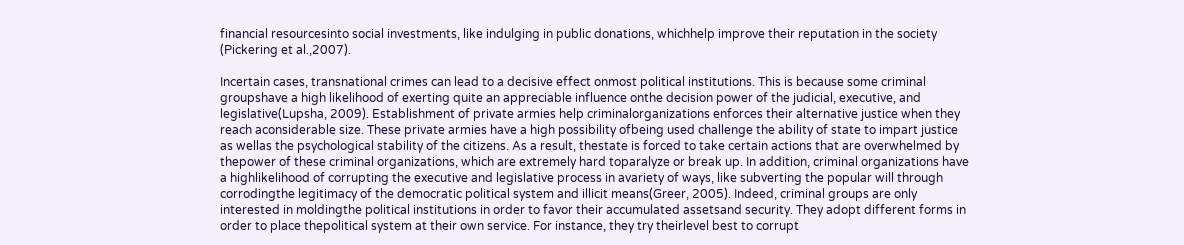financial resourcesinto social investments, like indulging in public donations, whichhelp improve their reputation in the society (Pickering et al.,2007).

Incertain cases, transnational crimes can lead to a decisive effect onmost political institutions. This is because some criminal groupshave a high likelihood of exerting quite an appreciable influence onthe decision power of the judicial, executive, and legislative(Lupsha, 2009). Establishment of private armies help criminalorganizations enforces their alternative justice when they reach aconsiderable size. These private armies have a high possibility ofbeing used challenge the ability of state to impart justice as wellas the psychological stability of the citizens. As a result, thestate is forced to take certain actions that are overwhelmed by thepower of these criminal organizations, which are extremely hard toparalyze or break up. In addition, criminal organizations have a highlikelihood of corrupting the executive and legislative process in avariety of ways, like subverting the popular will through corrodingthe legitimacy of the democratic political system and illicit means(Greer, 2005). Indeed, criminal groups are only interested in moldingthe political institutions in order to favor their accumulated assetsand security. They adopt different forms in order to place thepolitical system at their own service. For instance, they try theirlevel best to corrupt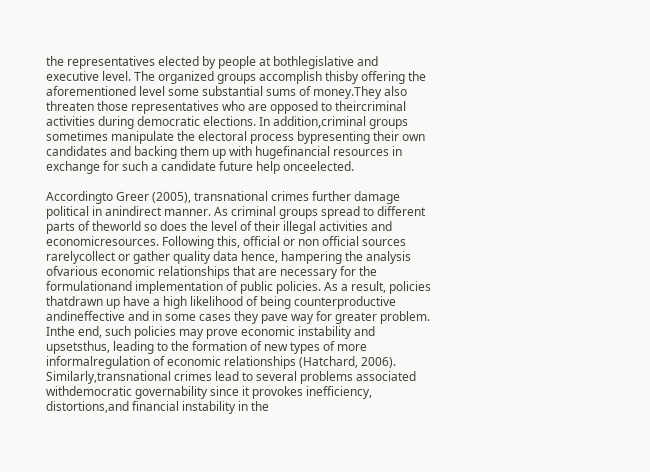the representatives elected by people at bothlegislative and executive level. The organized groups accomplish thisby offering the aforementioned level some substantial sums of money.They also threaten those representatives who are opposed to theircriminal activities during democratic elections. In addition,criminal groups sometimes manipulate the electoral process bypresenting their own candidates and backing them up with hugefinancial resources in exchange for such a candidate future help onceelected.

Accordingto Greer (2005), transnational crimes further damage political in anindirect manner. As criminal groups spread to different parts of theworld so does the level of their illegal activities and economicresources. Following this, official or non official sources rarelycollect or gather quality data hence, hampering the analysis ofvarious economic relationships that are necessary for the formulationand implementation of public policies. As a result, policies thatdrawn up have a high likelihood of being counterproductive andineffective and in some cases they pave way for greater problem. Inthe end, such policies may prove economic instability and upsetsthus, leading to the formation of new types of more informalregulation of economic relationships (Hatchard, 2006). Similarly,transnational crimes lead to several problems associated withdemocratic governability since it provokes inefficiency, distortions,and financial instability in the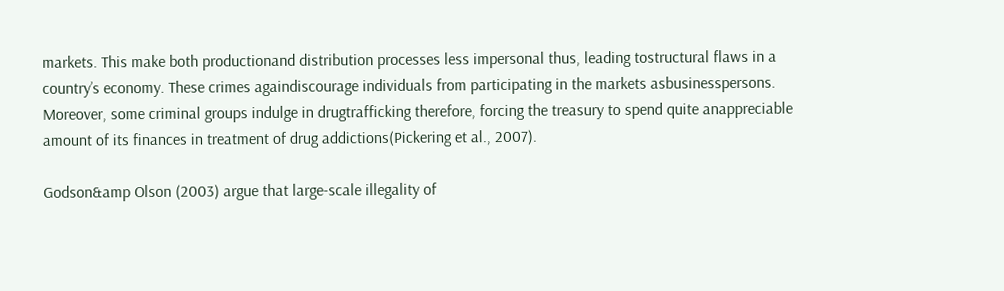markets. This make both productionand distribution processes less impersonal thus, leading tostructural flaws in a country’s economy. These crimes againdiscourage individuals from participating in the markets asbusinesspersons. Moreover, some criminal groups indulge in drugtrafficking therefore, forcing the treasury to spend quite anappreciable amount of its finances in treatment of drug addictions(Pickering et al., 2007).

Godson&amp Olson (2003) argue that large-scale illegality of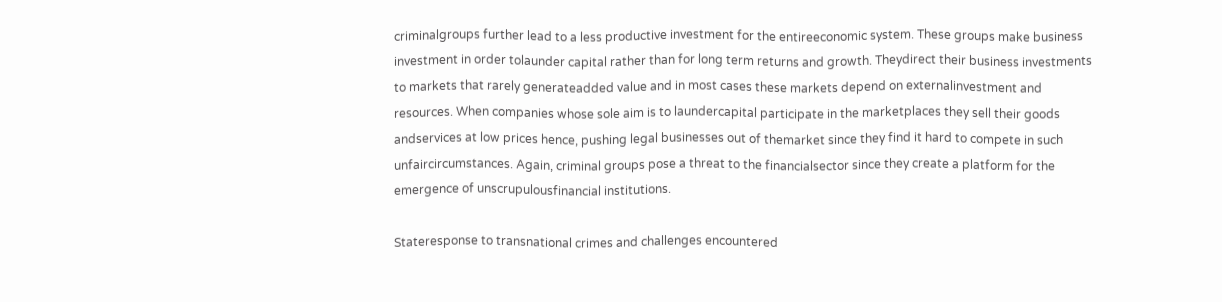criminalgroups further lead to a less productive investment for the entireeconomic system. These groups make business investment in order tolaunder capital rather than for long term returns and growth. Theydirect their business investments to markets that rarely generateadded value and in most cases these markets depend on externalinvestment and resources. When companies whose sole aim is to laundercapital participate in the marketplaces they sell their goods andservices at low prices hence, pushing legal businesses out of themarket since they find it hard to compete in such unfaircircumstances. Again, criminal groups pose a threat to the financialsector since they create a platform for the emergence of unscrupulousfinancial institutions.

Stateresponse to transnational crimes and challenges encountered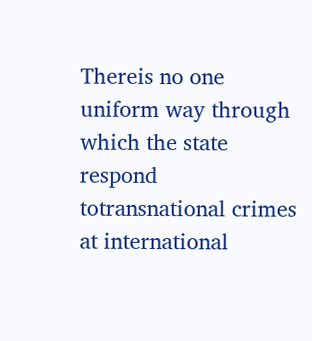Thereis no one uniform way through which the state respond totransnational crimes at international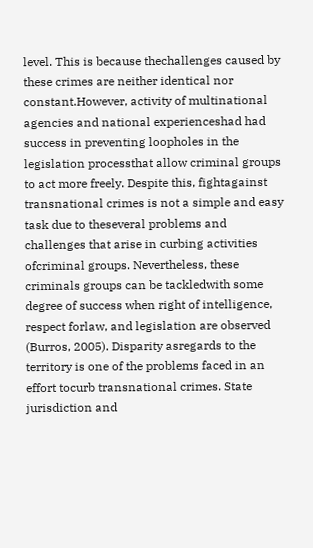level. This is because thechallenges caused by these crimes are neither identical nor constant.However, activity of multinational agencies and national experienceshad had success in preventing loopholes in the legislation processthat allow criminal groups to act more freely. Despite this, fightagainst transnational crimes is not a simple and easy task due to theseveral problems and challenges that arise in curbing activities ofcriminal groups. Nevertheless, these criminals groups can be tackledwith some degree of success when right of intelligence, respect forlaw, and legislation are observed (Burros, 2005). Disparity asregards to the territory is one of the problems faced in an effort tocurb transnational crimes. State jurisdiction and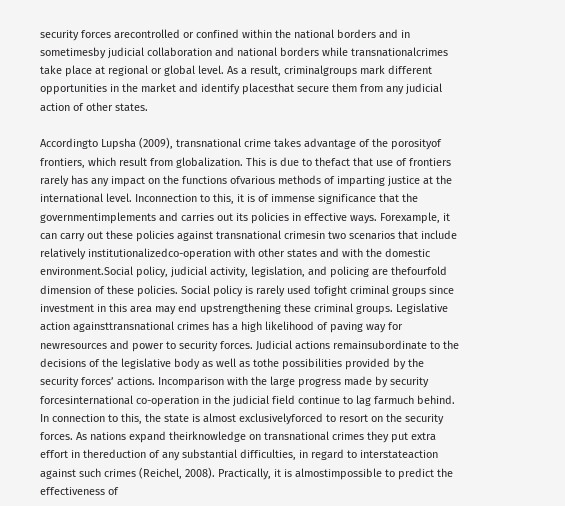security forces arecontrolled or confined within the national borders and in sometimesby judicial collaboration and national borders while transnationalcrimes take place at regional or global level. As a result, criminalgroups mark different opportunities in the market and identify placesthat secure them from any judicial action of other states.

Accordingto Lupsha (2009), transnational crime takes advantage of the porosityof frontiers, which result from globalization. This is due to thefact that use of frontiers rarely has any impact on the functions ofvarious methods of imparting justice at the international level. Inconnection to this, it is of immense significance that the governmentimplements and carries out its policies in effective ways. Forexample, it can carry out these policies against transnational crimesin two scenarios that include relatively institutionalizedco-operation with other states and with the domestic environment.Social policy, judicial activity, legislation, and policing are thefourfold dimension of these policies. Social policy is rarely used tofight criminal groups since investment in this area may end upstrengthening these criminal groups. Legislative action againsttransnational crimes has a high likelihood of paving way for newresources and power to security forces. Judicial actions remainsubordinate to the decisions of the legislative body as well as tothe possibilities provided by the security forces’ actions. Incomparison with the large progress made by security forcesinternational co-operation in the judicial field continue to lag farmuch behind. In connection to this, the state is almost exclusivelyforced to resort on the security forces. As nations expand theirknowledge on transnational crimes they put extra effort in thereduction of any substantial difficulties, in regard to interstateaction against such crimes (Reichel, 2008). Practically, it is almostimpossible to predict the effectiveness of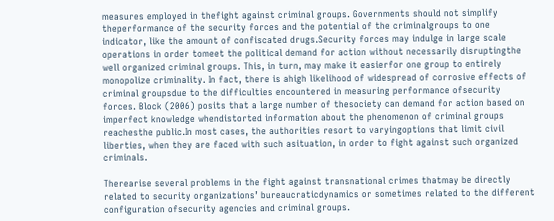measures employed in thefight against criminal groups. Governments should not simplify theperformance of the security forces and the potential of the criminalgroups to one indicator, like the amount of confiscated drugs.Security forces may indulge in large scale operations in order tomeet the political demand for action without necessarily disruptingthe well organized criminal groups. This, in turn, may make it easierfor one group to entirely monopolize criminality. In fact, there is ahigh likelihood of widespread of corrosive effects of criminal groupsdue to the difficulties encountered in measuring performance ofsecurity forces. Block (2006) posits that a large number of thesociety can demand for action based on imperfect knowledge whendistorted information about the phenomenon of criminal groups reachesthe public.In most cases, the authorities resort to varyingoptions that limit civil liberties, when they are faced with such asituation, in order to fight against such organized criminals.

Therearise several problems in the fight against transnational crimes thatmay be directly related to security organizations’ bureaucraticdynamics or sometimes related to the different configuration ofsecurity agencies and criminal groups.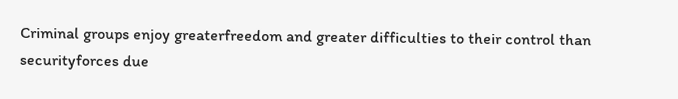Criminal groups enjoy greaterfreedom and greater difficulties to their control than securityforces due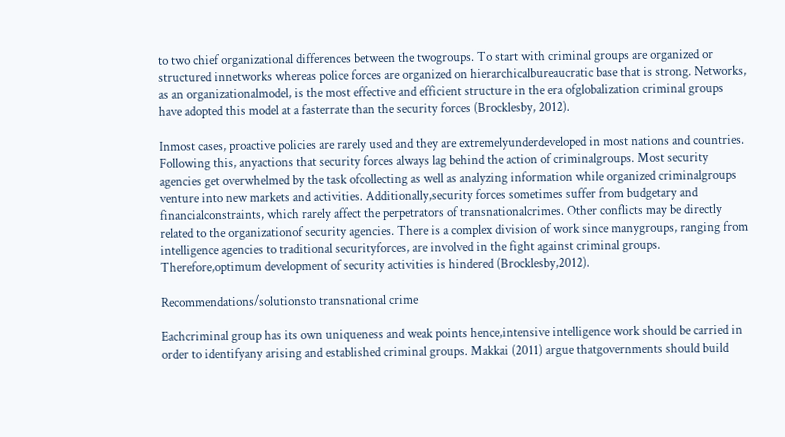to two chief organizational differences between the twogroups. To start with criminal groups are organized or structured innetworks whereas police forces are organized on hierarchicalbureaucratic base that is strong. Networks, as an organizationalmodel, is the most effective and efficient structure in the era ofglobalization criminal groups have adopted this model at a fasterrate than the security forces (Brocklesby, 2012).

Inmost cases, proactive policies are rarely used and they are extremelyunderdeveloped in most nations and countries. Following this, anyactions that security forces always lag behind the action of criminalgroups. Most security agencies get overwhelmed by the task ofcollecting as well as analyzing information while organized criminalgroups venture into new markets and activities. Additionally,security forces sometimes suffer from budgetary and financialconstraints, which rarely affect the perpetrators of transnationalcrimes. Other conflicts may be directly related to the organizationof security agencies. There is a complex division of work since manygroups, ranging from intelligence agencies to traditional securityforces, are involved in the fight against criminal groups. Therefore,optimum development of security activities is hindered (Brocklesby,2012).

Recommendations/solutionsto transnational crime

Eachcriminal group has its own uniqueness and weak points hence,intensive intelligence work should be carried in order to identifyany arising and established criminal groups. Makkai (2011) argue thatgovernments should build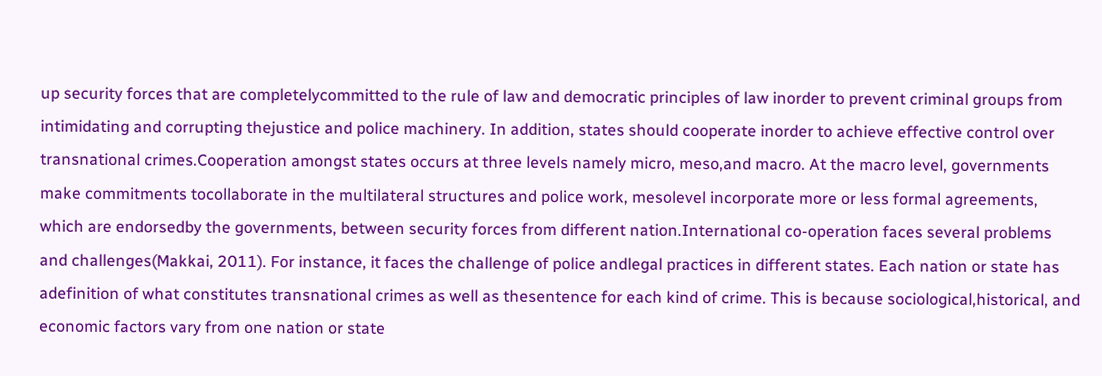up security forces that are completelycommitted to the rule of law and democratic principles of law inorder to prevent criminal groups from intimidating and corrupting thejustice and police machinery. In addition, states should cooperate inorder to achieve effective control over transnational crimes.Cooperation amongst states occurs at three levels namely micro, meso,and macro. At the macro level, governments make commitments tocollaborate in the multilateral structures and police work, mesolevel incorporate more or less formal agreements, which are endorsedby the governments, between security forces from different nation.International co-operation faces several problems and challenges(Makkai, 2011). For instance, it faces the challenge of police andlegal practices in different states. Each nation or state has adefinition of what constitutes transnational crimes as well as thesentence for each kind of crime. This is because sociological,historical, and economic factors vary from one nation or state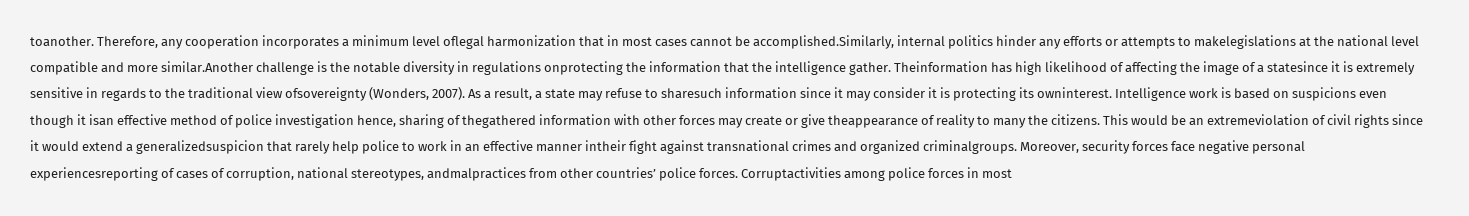toanother. Therefore, any cooperation incorporates a minimum level oflegal harmonization that in most cases cannot be accomplished.Similarly, internal politics hinder any efforts or attempts to makelegislations at the national level compatible and more similar.Another challenge is the notable diversity in regulations onprotecting the information that the intelligence gather. Theinformation has high likelihood of affecting the image of a statesince it is extremely sensitive in regards to the traditional view ofsovereignty (Wonders, 2007). As a result, a state may refuse to sharesuch information since it may consider it is protecting its owninterest. Intelligence work is based on suspicions even though it isan effective method of police investigation hence, sharing of thegathered information with other forces may create or give theappearance of reality to many the citizens. This would be an extremeviolation of civil rights since it would extend a generalizedsuspicion that rarely help police to work in an effective manner intheir fight against transnational crimes and organized criminalgroups. Moreover, security forces face negative personal experiencesreporting of cases of corruption, national stereotypes, andmalpractices from other countries’ police forces. Corruptactivities among police forces in most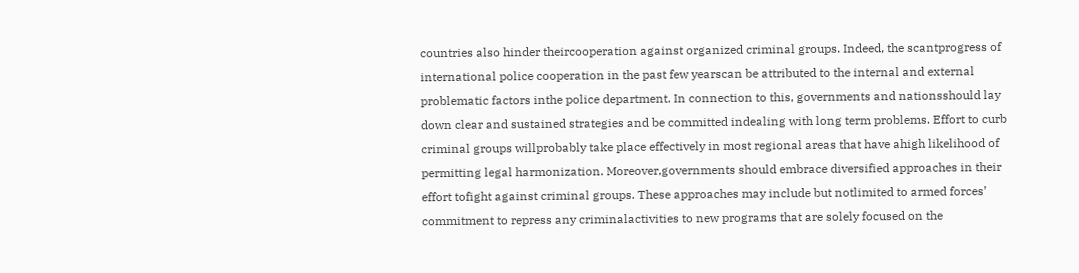countries also hinder theircooperation against organized criminal groups. Indeed, the scantprogress of international police cooperation in the past few yearscan be attributed to the internal and external problematic factors inthe police department. In connection to this, governments and nationsshould lay down clear and sustained strategies and be committed indealing with long term problems. Effort to curb criminal groups willprobably take place effectively in most regional areas that have ahigh likelihood of permitting legal harmonization. Moreover,governments should embrace diversified approaches in their effort tofight against criminal groups. These approaches may include but notlimited to armed forces’ commitment to repress any criminalactivities to new programs that are solely focused on the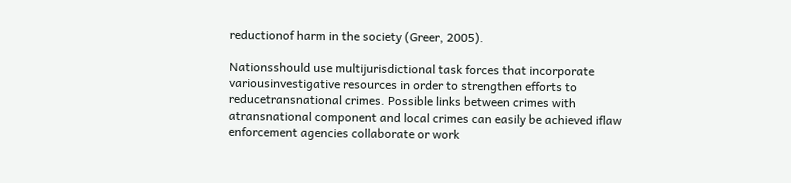reductionof harm in the society (Greer, 2005).

Nationsshould use multijurisdictional task forces that incorporate variousinvestigative resources in order to strengthen efforts to reducetransnational crimes. Possible links between crimes with atransnational component and local crimes can easily be achieved iflaw enforcement agencies collaborate or work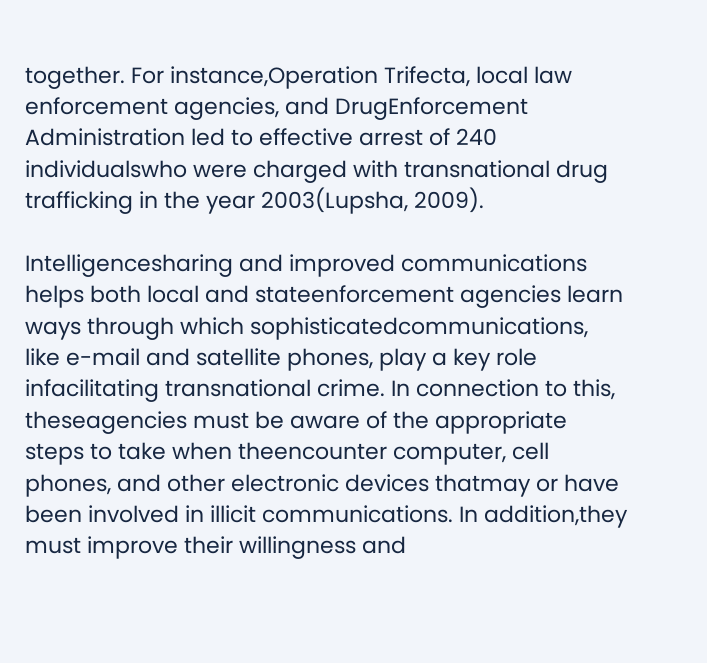together. For instance,Operation Trifecta, local law enforcement agencies, and DrugEnforcement Administration led to effective arrest of 240 individualswho were charged with transnational drug trafficking in the year 2003(Lupsha, 2009).

Intelligencesharing and improved communications helps both local and stateenforcement agencies learn ways through which sophisticatedcommunications, like e-mail and satellite phones, play a key role infacilitating transnational crime. In connection to this, theseagencies must be aware of the appropriate steps to take when theencounter computer, cell phones, and other electronic devices thatmay or have been involved in illicit communications. In addition,they must improve their willingness and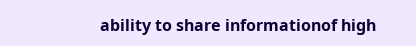ability to share informationof high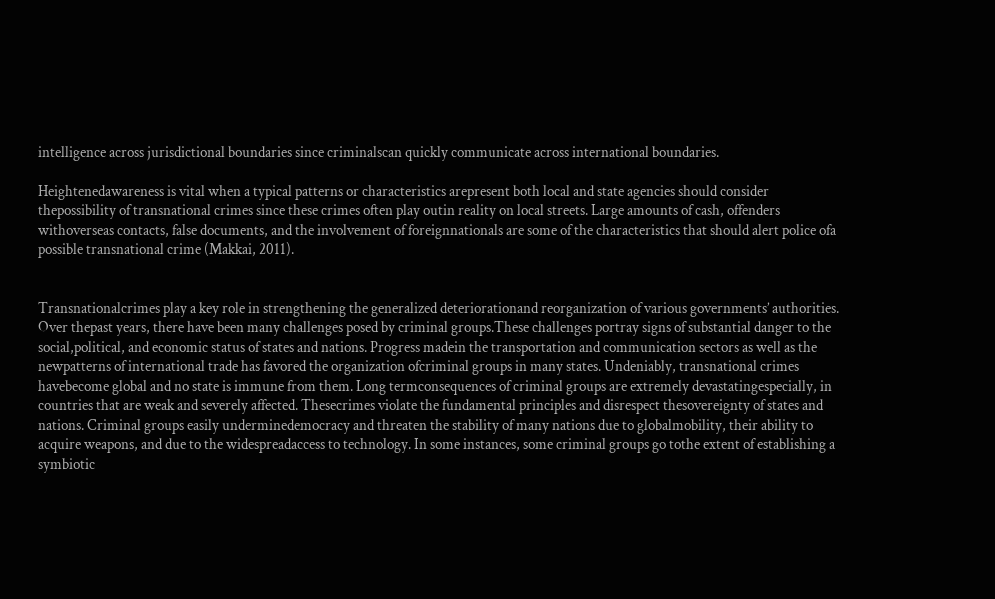intelligence across jurisdictional boundaries since criminalscan quickly communicate across international boundaries.

Heightenedawareness is vital when a typical patterns or characteristics arepresent both local and state agencies should consider thepossibility of transnational crimes since these crimes often play outin reality on local streets. Large amounts of cash, offenders withoverseas contacts, false documents, and the involvement of foreignnationals are some of the characteristics that should alert police ofa possible transnational crime (Makkai, 2011).


Transnationalcrimes play a key role in strengthening the generalized deteriorationand reorganization of various governments’ authorities. Over thepast years, there have been many challenges posed by criminal groups.These challenges portray signs of substantial danger to the social,political, and economic status of states and nations. Progress madein the transportation and communication sectors as well as the newpatterns of international trade has favored the organization ofcriminal groups in many states. Undeniably, transnational crimes havebecome global and no state is immune from them. Long termconsequences of criminal groups are extremely devastatingespecially, in countries that are weak and severely affected. Thesecrimes violate the fundamental principles and disrespect thesovereignty of states and nations. Criminal groups easily underminedemocracy and threaten the stability of many nations due to globalmobility, their ability to acquire weapons, and due to the widespreadaccess to technology. In some instances, some criminal groups go tothe extent of establishing a symbiotic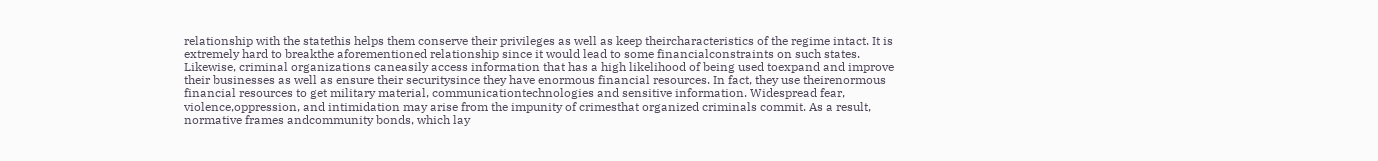relationship with the statethis helps them conserve their privileges as well as keep theircharacteristics of the regime intact. It is extremely hard to breakthe aforementioned relationship since it would lead to some financialconstraints on such states. Likewise, criminal organizations caneasily access information that has a high likelihood of being used toexpand and improve their businesses as well as ensure their securitysince they have enormous financial resources. In fact, they use theirenormous financial resources to get military material, communicationtechnologies and sensitive information. Widespread fear, violence,oppression, and intimidation may arise from the impunity of crimesthat organized criminals commit. As a result, normative frames andcommunity bonds, which lay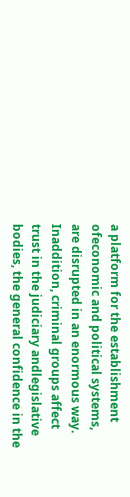a platform for the establishment ofeconomic and political systems, are disrupted in an enormous way. Inaddition, criminal groups affect trust in the judiciary andlegislative bodies, the general confidence in the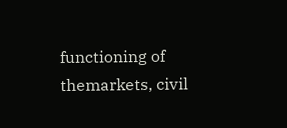functioning of themarkets, civil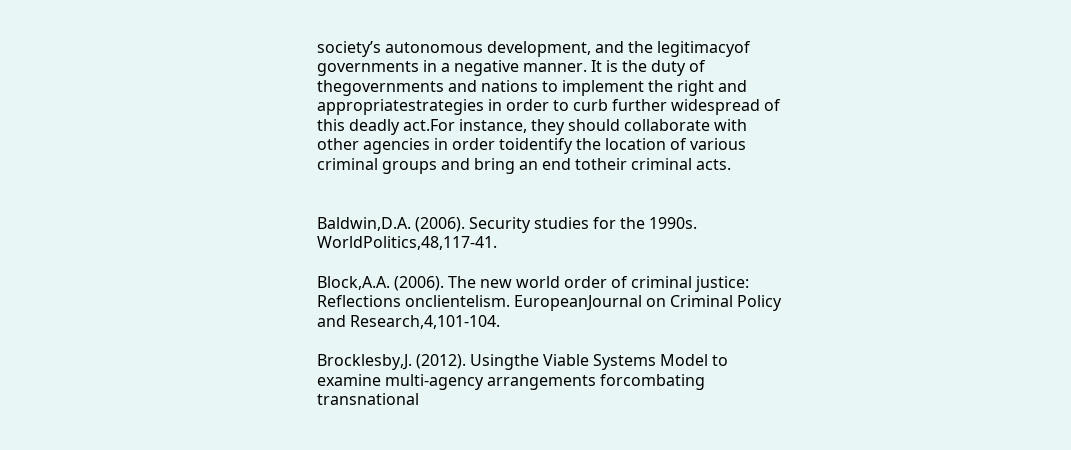society’s autonomous development, and the legitimacyof governments in a negative manner. It is the duty of thegovernments and nations to implement the right and appropriatestrategies in order to curb further widespread of this deadly act.For instance, they should collaborate with other agencies in order toidentify the location of various criminal groups and bring an end totheir criminal acts.


Baldwin,D.A. (2006). Security studies for the 1990s. WorldPolitics,48,117-41.

Block,A.A. (2006). The new world order of criminal justice: Reflections onclientelism. EuropeanJournal on Criminal Policy and Research,4,101-104.

Brocklesby,J. (2012). Usingthe Viable Systems Model to examine multi-agency arrangements forcombating transnational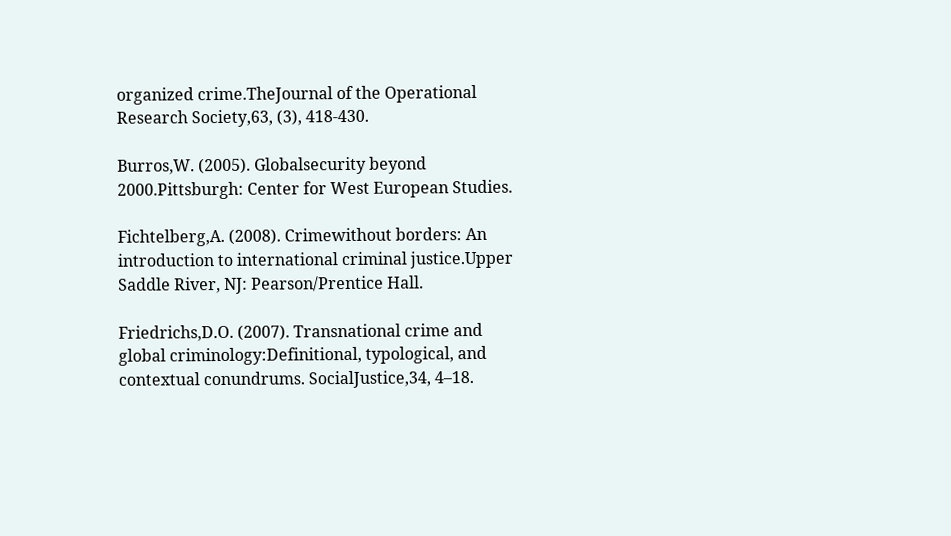organized crime.TheJournal of the Operational Research Society,63, (3), 418-430.

Burros,W. (2005). Globalsecurity beyond 2000.Pittsburgh: Center for West European Studies.

Fichtelberg,A. (2008). Crimewithout borders: An introduction to international criminal justice.Upper Saddle River, NJ: Pearson/Prentice Hall.

Friedrichs,D.O. (2007). Transnational crime and global criminology:Definitional, typological, and contextual conundrums. SocialJustice,34, 4–18.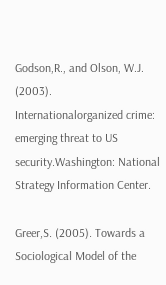Godson,R., and Olson, W.J. (2003). Internationalorganized crime: emerging threat to US security.Washington: National Strategy Information Center.

Greer,S. (2005). Towards a Sociological Model of the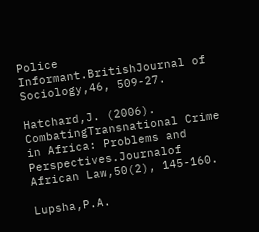Police Informant.BritishJournal of Sociology,46, 509-27.

Hatchard,J. (2006). CombatingTransnational Crime in Africa: Problems and Perspectives.Journalof African Law,50(2), 145-160.

Lupsha,P.A.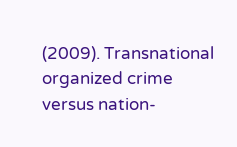(2009). Transnational organized crime versus nation-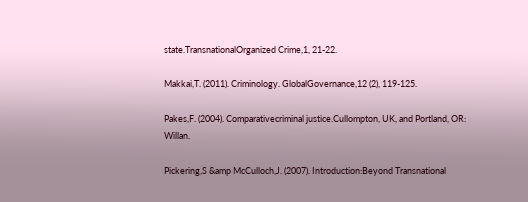state.TransnationalOrganized Crime,1, 21-22.

Makkai,T. (2011). Criminology. GlobalGovernance,12 (2), 119-125.

Pakes,F. (2004). Comparativecriminal justice.Cullompton, UK, and Portland, OR: Willan.

Pickering,S &amp McCulloch,J. (2007). Introduction:Beyond Transnational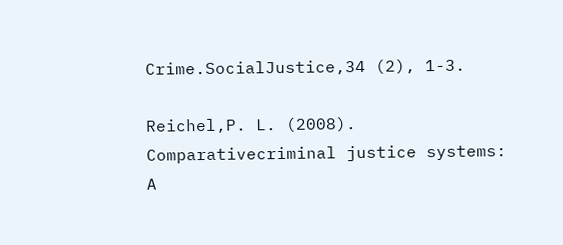Crime.SocialJustice,34 (2), 1-3.

Reichel,P. L. (2008). Comparativecriminal justice systems: A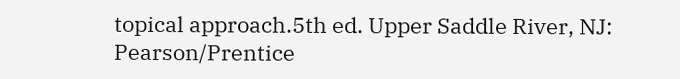topical approach.5th ed. Upper Saddle River, NJ: Pearson/Prentice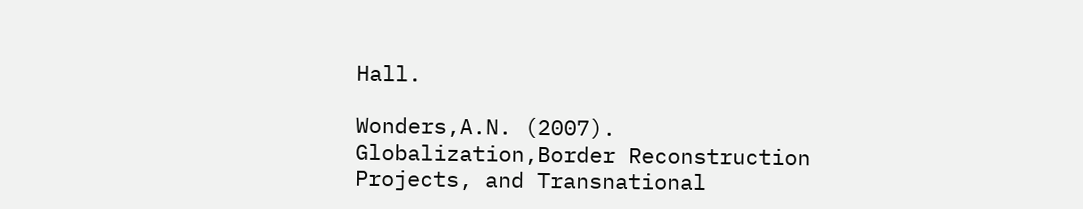Hall.

Wonders,A.N. (2007). Globalization,Border Reconstruction Projects, and Transnational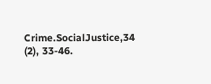Crime.SocialJustice,34 (2), 33-46.